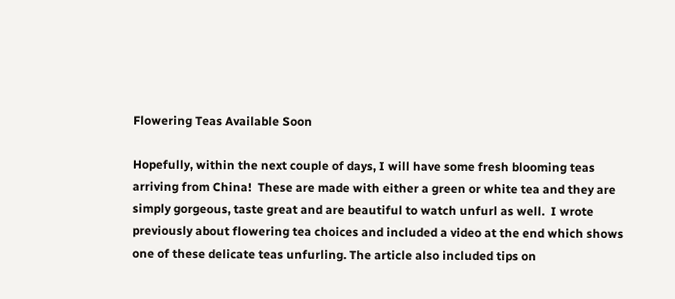Flowering Teas Available Soon

Hopefully, within the next couple of days, I will have some fresh blooming teas arriving from China!  These are made with either a green or white tea and they are simply gorgeous, taste great and are beautiful to watch unfurl as well.  I wrote previously about flowering tea choices and included a video at the end which shows one of these delicate teas unfurling. The article also included tips on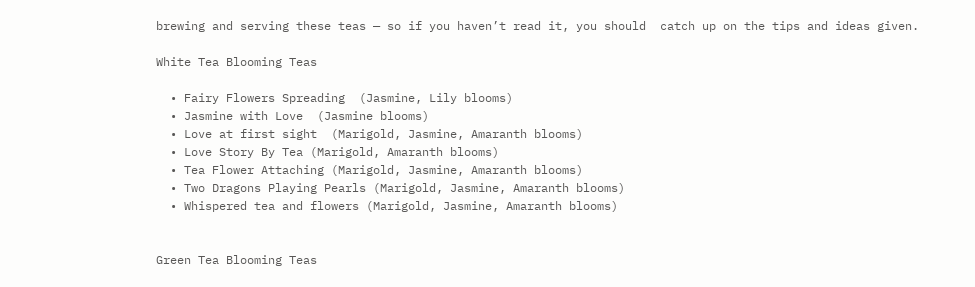brewing and serving these teas — so if you haven’t read it, you should  catch up on the tips and ideas given.

White Tea Blooming Teas

  • Fairy Flowers Spreading  (Jasmine, Lily blooms)
  • Jasmine with Love  (Jasmine blooms)
  • Love at first sight  (Marigold, Jasmine, Amaranth blooms)
  • Love Story By Tea (Marigold, Amaranth blooms)
  • Tea Flower Attaching (Marigold, Jasmine, Amaranth blooms)
  • Two Dragons Playing Pearls (Marigold, Jasmine, Amaranth blooms)
  • Whispered tea and flowers (Marigold, Jasmine, Amaranth blooms)


Green Tea Blooming Teas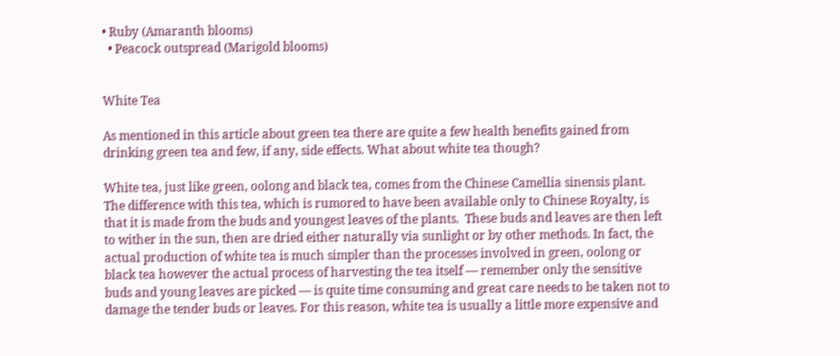• Ruby (Amaranth blooms)
  • Peacock outspread (Marigold blooms)


White Tea

As mentioned in this article about green tea there are quite a few health benefits gained from drinking green tea and few, if any, side effects. What about white tea though?

White tea, just like green, oolong and black tea, comes from the Chinese Camellia sinensis plant. The difference with this tea, which is rumored to have been available only to Chinese Royalty, is that it is made from the buds and youngest leaves of the plants.  These buds and leaves are then left to wither in the sun, then are dried either naturally via sunlight or by other methods. In fact, the actual production of white tea is much simpler than the processes involved in green, oolong or black tea however the actual process of harvesting the tea itself — remember only the sensitive buds and young leaves are picked — is quite time consuming and great care needs to be taken not to damage the tender buds or leaves. For this reason, white tea is usually a little more expensive and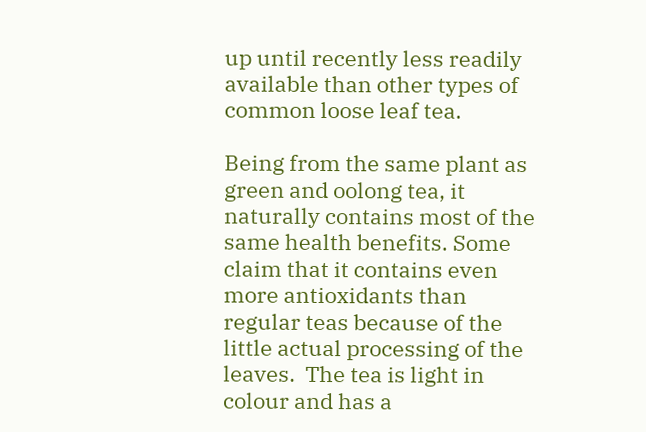up until recently less readily available than other types of common loose leaf tea.

Being from the same plant as green and oolong tea, it naturally contains most of the same health benefits. Some claim that it contains even more antioxidants than regular teas because of the little actual processing of the leaves.  The tea is light in colour and has a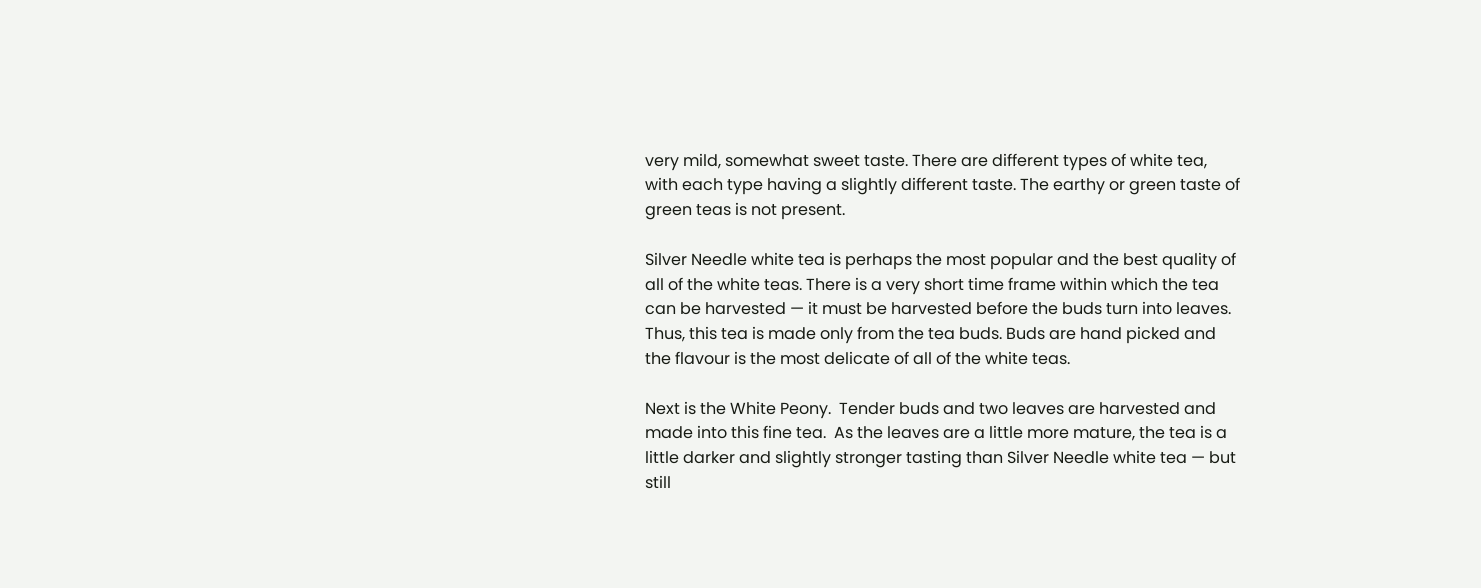very mild, somewhat sweet taste. There are different types of white tea, with each type having a slightly different taste. The earthy or green taste of green teas is not present.

Silver Needle white tea is perhaps the most popular and the best quality of all of the white teas. There is a very short time frame within which the tea can be harvested — it must be harvested before the buds turn into leaves. Thus, this tea is made only from the tea buds. Buds are hand picked and the flavour is the most delicate of all of the white teas.

Next is the White Peony.  Tender buds and two leaves are harvested and made into this fine tea.  As the leaves are a little more mature, the tea is a little darker and slightly stronger tasting than Silver Needle white tea — but still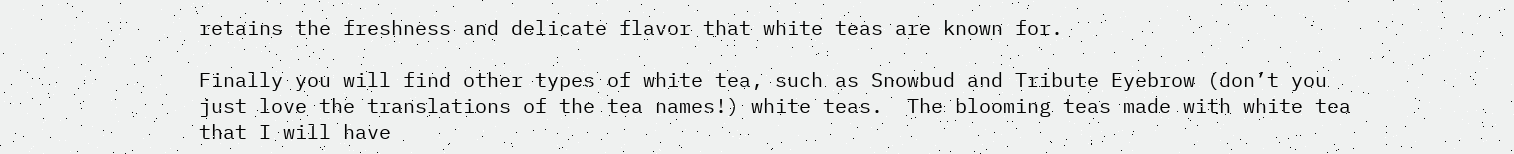retains the freshness and delicate flavor that white teas are known for.

Finally you will find other types of white tea, such as Snowbud and Tribute Eyebrow (don’t you just love the translations of the tea names!) white teas.  The blooming teas made with white tea that I will have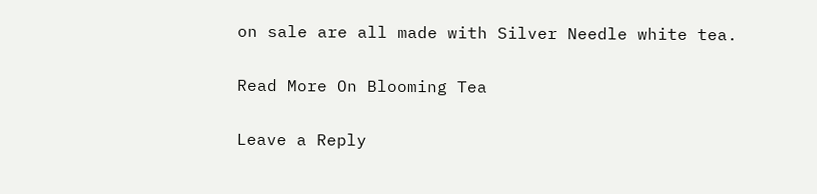on sale are all made with Silver Needle white tea.

Read More On Blooming Tea

Leave a Reply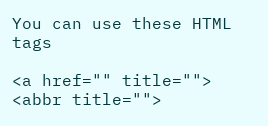You can use these HTML tags

<a href="" title=""> <abbr title="">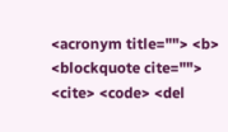<acronym title=""> <b> <blockquote cite=""> <cite> <code> <del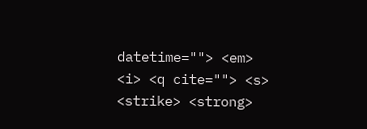datetime=""> <em> <i> <q cite=""> <s> <strike> <strong>